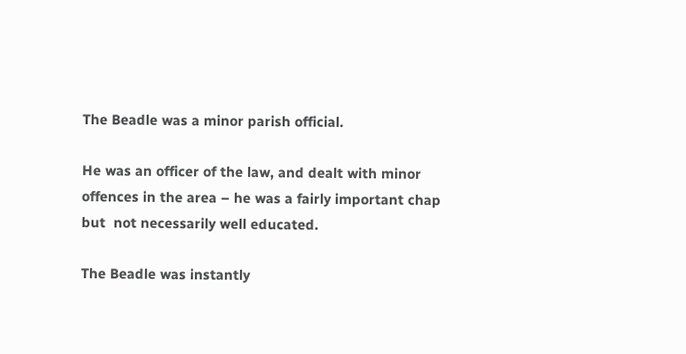The Beadle was a minor parish official.

He was an officer of the law, and dealt with minor offences in the area – he was a fairly important chap but  not necessarily well educated.

The Beadle was instantly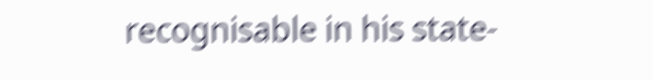recognisable in his state-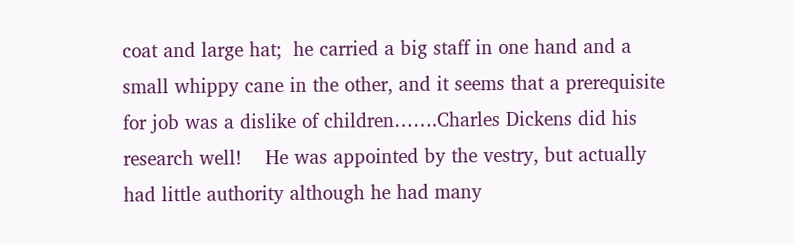coat and large hat;  he carried a big staff in one hand and a small whippy cane in the other, and it seems that a prerequisite for job was a dislike of children…….Charles Dickens did his research well!    He was appointed by the vestry, but actually had little authority although he had many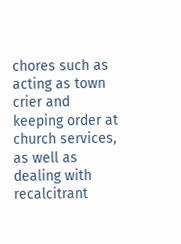chores such as acting as town crier and keeping order at church services, as well as dealing with recalcitrant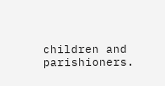children and parishioners.